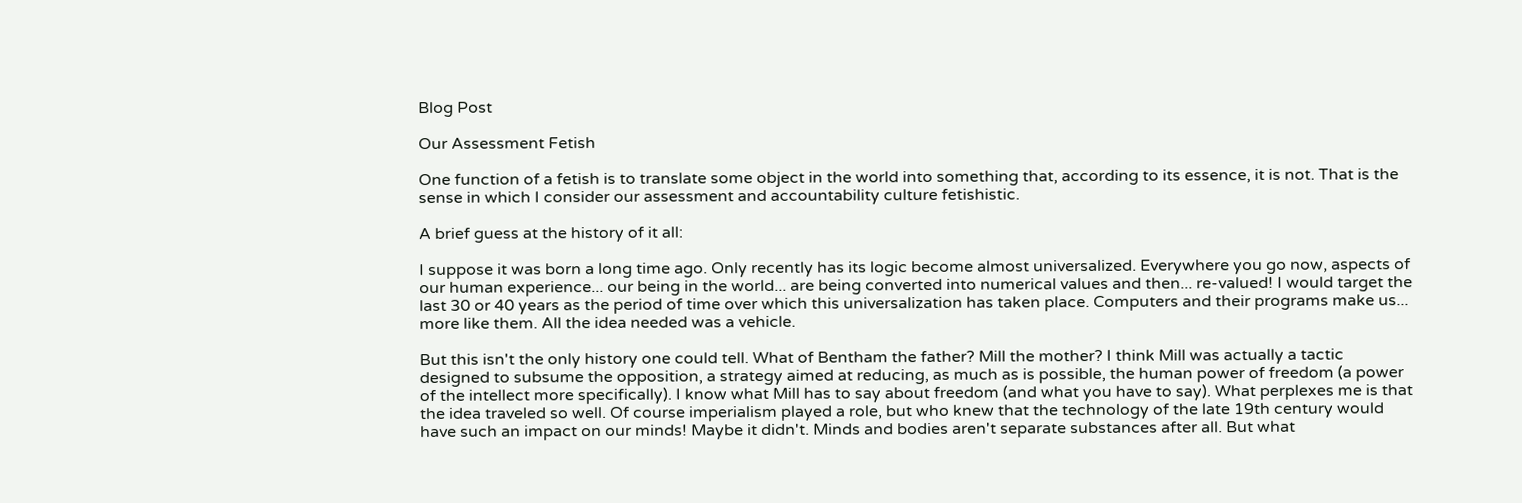Blog Post

Our Assessment Fetish

One function of a fetish is to translate some object in the world into something that, according to its essence, it is not. That is the sense in which I consider our assessment and accountability culture fetishistic.

A brief guess at the history of it all:

I suppose it was born a long time ago. Only recently has its logic become almost universalized. Everywhere you go now, aspects of our human experience... our being in the world... are being converted into numerical values and then... re-valued! I would target the last 30 or 40 years as the period of time over which this universalization has taken place. Computers and their programs make us... more like them. All the idea needed was a vehicle.

But this isn't the only history one could tell. What of Bentham the father? Mill the mother? I think Mill was actually a tactic designed to subsume the opposition, a strategy aimed at reducing, as much as is possible, the human power of freedom (a power of the intellect more specifically). I know what Mill has to say about freedom (and what you have to say). What perplexes me is that the idea traveled so well. Of course imperialism played a role, but who knew that the technology of the late 19th century would have such an impact on our minds! Maybe it didn't. Minds and bodies aren't separate substances after all. But what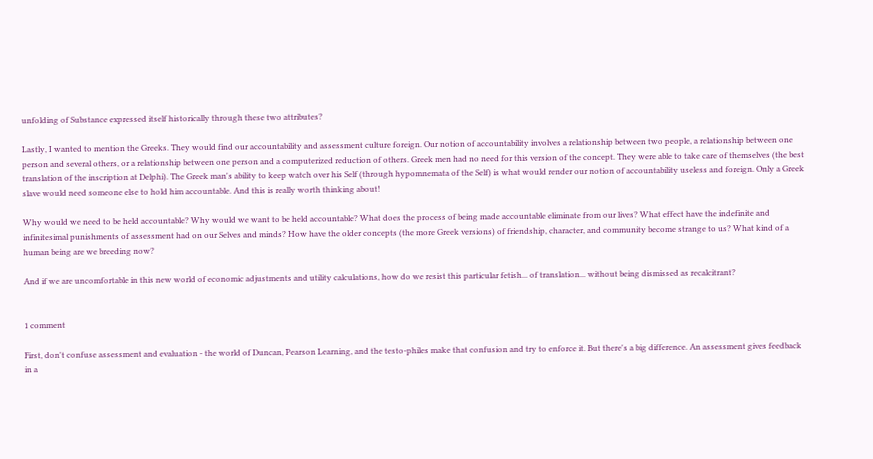unfolding of Substance expressed itself historically through these two attributes?

Lastly, I wanted to mention the Greeks. They would find our accountability and assessment culture foreign. Our notion of accountability involves a relationship between two people, a relationship between one person and several others, or a relationship between one person and a computerized reduction of others. Greek men had no need for this version of the concept. They were able to take care of themselves (the best translation of the inscription at Delphi). The Greek man's ability to keep watch over his Self (through hypomnemata of the Self) is what would render our notion of accountability useless and foreign. Only a Greek slave would need someone else to hold him accountable. And this is really worth thinking about!

Why would we need to be held accountable? Why would we want to be held accountable? What does the process of being made accountable eliminate from our lives? What effect have the indefinite and infinitesimal punishments of assessment had on our Selves and minds? How have the older concepts (the more Greek versions) of friendship, character, and community become strange to us? What kind of a human being are we breeding now?

And if we are uncomfortable in this new world of economic adjustments and utility calculations, how do we resist this particular fetish... of translation... without being dismissed as recalcitrant?


1 comment

First, don't confuse assessment and evaluation - the world of Duncan, Pearson Learning, and the testo-philes make that confusion and try to enforce it. But there's a big difference. An assessment gives feedback in a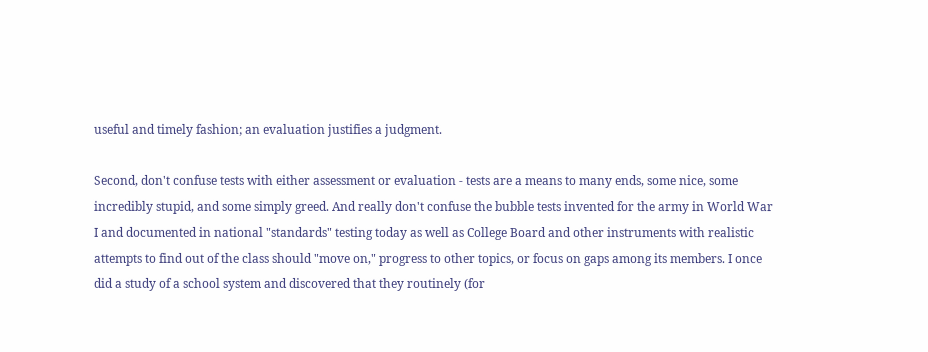useful and timely fashion; an evaluation justifies a judgment.

Second, don't confuse tests with either assessment or evaluation - tests are a means to many ends, some nice, some incredibly stupid, and some simply greed. And really don't confuse the bubble tests invented for the army in World War I and documented in national "standards" testing today as well as College Board and other instruments with realistic attempts to find out of the class should "move on," progress to other topics, or focus on gaps among its members. I once did a study of a school system and discovered that they routinely (for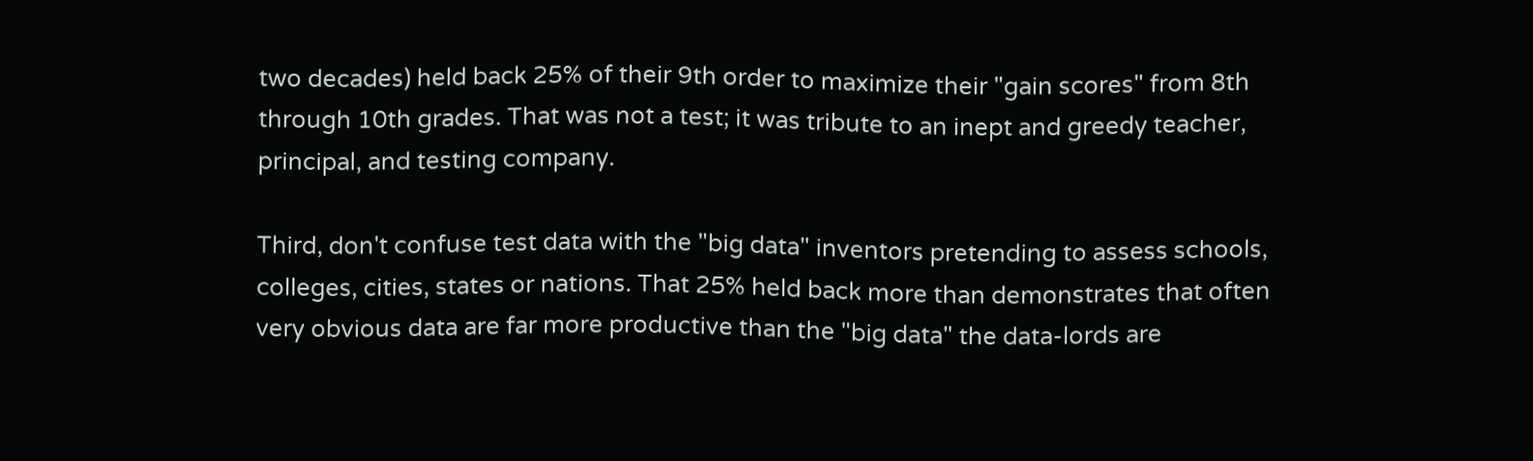two decades) held back 25% of their 9th order to maximize their "gain scores" from 8th through 10th grades. That was not a test; it was tribute to an inept and greedy teacher, principal, and testing company.

Third, don't confuse test data with the "big data" inventors pretending to assess schools, colleges, cities, states or nations. That 25% held back more than demonstrates that often very obvious data are far more productive than the "big data" the data-lords are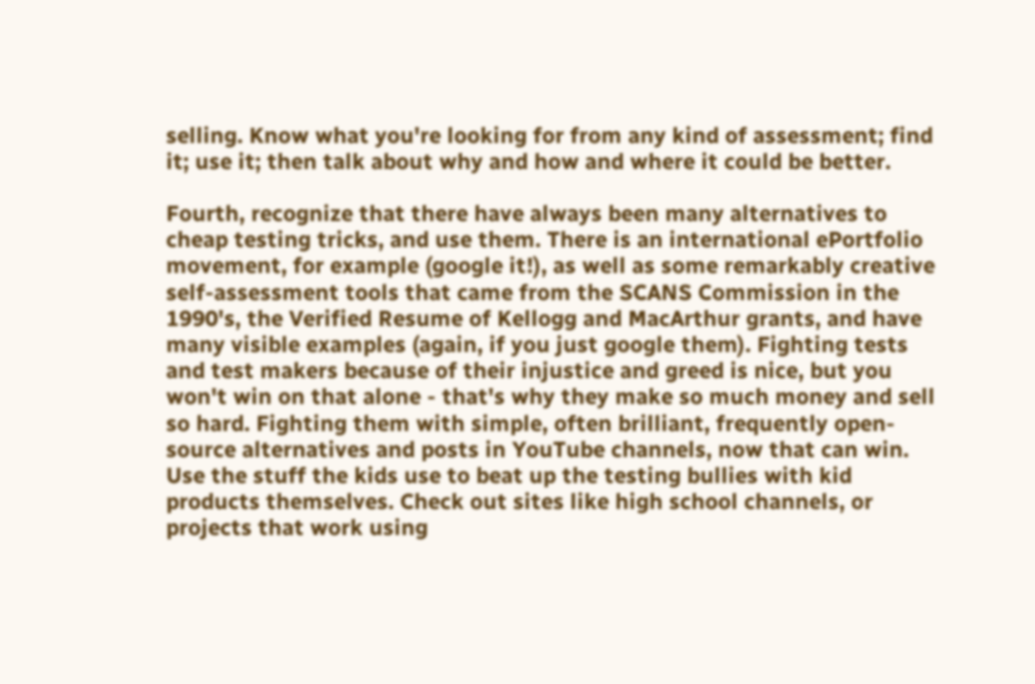selling. Know what you're looking for from any kind of assessment; find it; use it; then talk about why and how and where it could be better.

Fourth, recognize that there have always been many alternatives to cheap testing tricks, and use them. There is an international ePortfolio movement, for example (google it!), as well as some remarkably creative self-assessment tools that came from the SCANS Commission in the 1990's, the Verified Resume of Kellogg and MacArthur grants, and have many visible examples (again, if you just google them). Fighting tests and test makers because of their injustice and greed is nice, but you won't win on that alone - that's why they make so much money and sell so hard. Fighting them with simple, often brilliant, frequently open-source alternatives and posts in YouTube channels, now that can win. Use the stuff the kids use to beat up the testing bullies with kid products themselves. Check out sites like high school channels, or projects that work using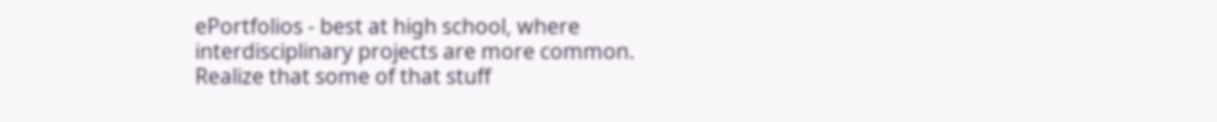ePortfolios - best at high school, where interdisciplinary projects are more common. Realize that some of that stuff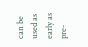can be used as early as pre-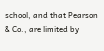school, and that Pearson & Co., are limited by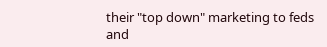their "top down" marketing to feds and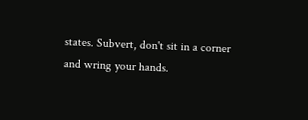states. Subvert, don't sit in a corner and wring your hands.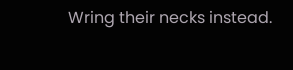Wring their necks instead.